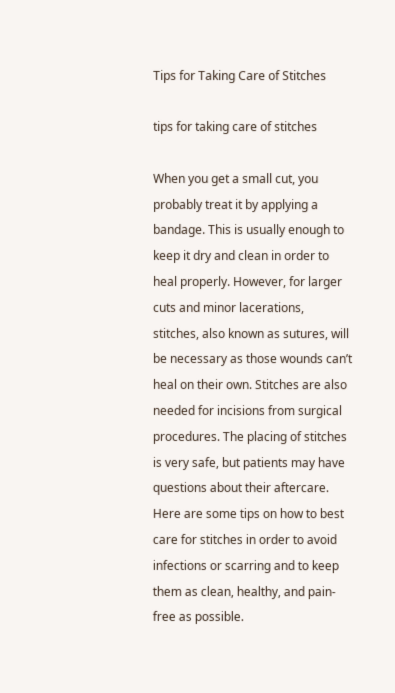Tips for Taking Care of Stitches

tips for taking care of stitches

When you get a small cut, you probably treat it by applying a bandage. This is usually enough to keep it dry and clean in order to heal properly. However, for larger cuts and minor lacerations, stitches, also known as sutures, will be necessary as those wounds can’t heal on their own. Stitches are also needed for incisions from surgical procedures. The placing of stitches is very safe, but patients may have questions about their aftercare. Here are some tips on how to best care for stitches in order to avoid infections or scarring and to keep them as clean, healthy, and pain-free as possible.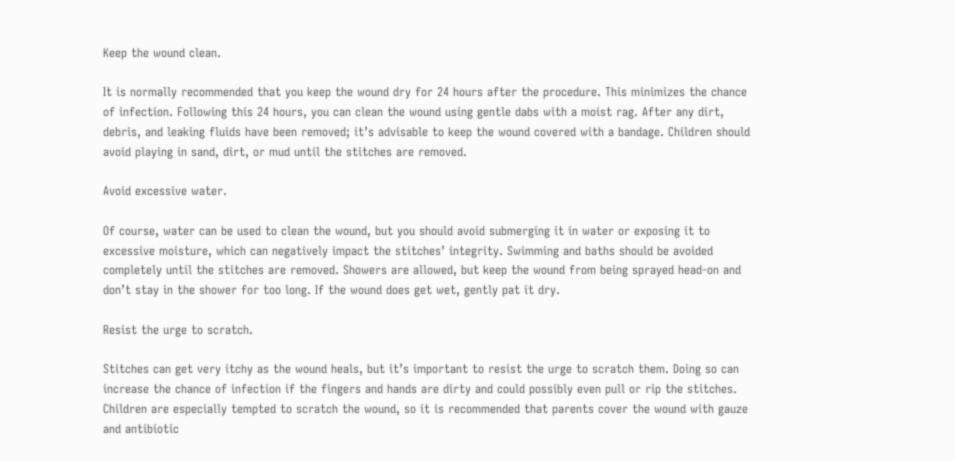Keep the wound clean.

It is normally recommended that you keep the wound dry for 24 hours after the procedure. This minimizes the chance of infection. Following this 24 hours, you can clean the wound using gentle dabs with a moist rag. After any dirt, debris, and leaking fluids have been removed; it’s advisable to keep the wound covered with a bandage. Children should avoid playing in sand, dirt, or mud until the stitches are removed.

Avoid excessive water.

Of course, water can be used to clean the wound, but you should avoid submerging it in water or exposing it to excessive moisture, which can negatively impact the stitches’ integrity. Swimming and baths should be avoided completely until the stitches are removed. Showers are allowed, but keep the wound from being sprayed head-on and don’t stay in the shower for too long. If the wound does get wet, gently pat it dry.

Resist the urge to scratch.

Stitches can get very itchy as the wound heals, but it’s important to resist the urge to scratch them. Doing so can increase the chance of infection if the fingers and hands are dirty and could possibly even pull or rip the stitches. Children are especially tempted to scratch the wound, so it is recommended that parents cover the wound with gauze and antibiotic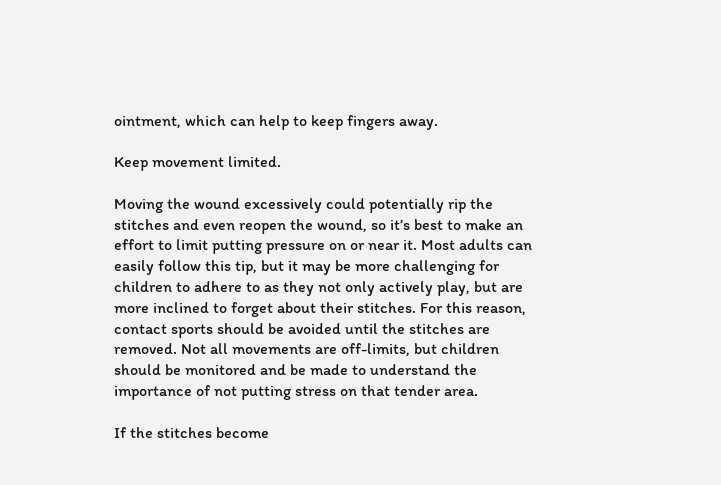ointment, which can help to keep fingers away.

Keep movement limited.

Moving the wound excessively could potentially rip the stitches and even reopen the wound, so it’s best to make an effort to limit putting pressure on or near it. Most adults can easily follow this tip, but it may be more challenging for children to adhere to as they not only actively play, but are more inclined to forget about their stitches. For this reason, contact sports should be avoided until the stitches are removed. Not all movements are off-limits, but children should be monitored and be made to understand the importance of not putting stress on that tender area.

If the stitches become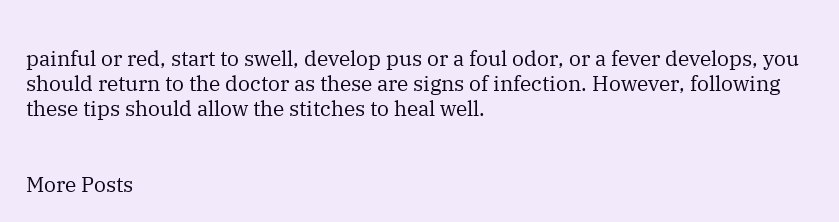painful or red, start to swell, develop pus or a foul odor, or a fever develops, you should return to the doctor as these are signs of infection. However, following these tips should allow the stitches to heal well.


More Posts